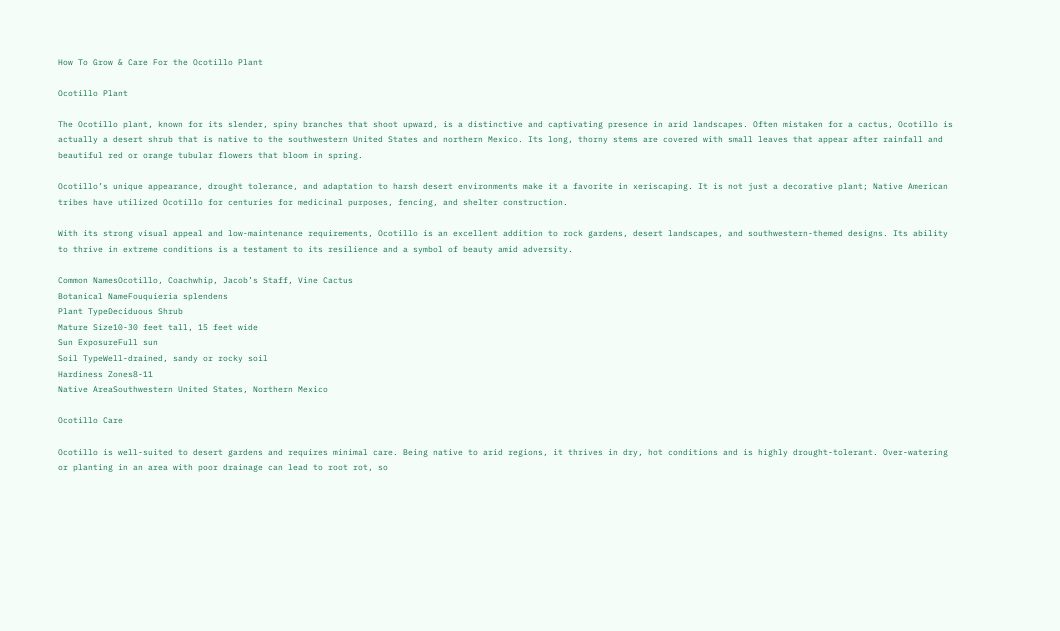How To Grow & Care For the Ocotillo Plant

Ocotillo Plant

The Ocotillo plant, known for its slender, spiny branches that shoot upward, is a distinctive and captivating presence in arid landscapes. Often mistaken for a cactus, Ocotillo is actually a desert shrub that is native to the southwestern United States and northern Mexico. Its long, thorny stems are covered with small leaves that appear after rainfall and beautiful red or orange tubular flowers that bloom in spring.

Ocotillo’s unique appearance, drought tolerance, and adaptation to harsh desert environments make it a favorite in xeriscaping. It is not just a decorative plant; Native American tribes have utilized Ocotillo for centuries for medicinal purposes, fencing, and shelter construction.

With its strong visual appeal and low-maintenance requirements, Ocotillo is an excellent addition to rock gardens, desert landscapes, and southwestern-themed designs. Its ability to thrive in extreme conditions is a testament to its resilience and a symbol of beauty amid adversity.

Common NamesOcotillo, Coachwhip, Jacob’s Staff, Vine Cactus
Botanical NameFouquieria splendens
Plant TypeDeciduous Shrub
Mature Size10-30 feet tall, 15 feet wide
Sun ExposureFull sun
Soil TypeWell-drained, sandy or rocky soil
Hardiness Zones8-11
Native AreaSouthwestern United States, Northern Mexico

Ocotillo Care

Ocotillo is well-suited to desert gardens and requires minimal care. Being native to arid regions, it thrives in dry, hot conditions and is highly drought-tolerant. Over-watering or planting in an area with poor drainage can lead to root rot, so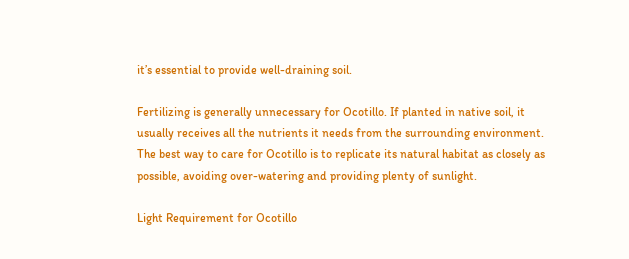it’s essential to provide well-draining soil.

Fertilizing is generally unnecessary for Ocotillo. If planted in native soil, it usually receives all the nutrients it needs from the surrounding environment. The best way to care for Ocotillo is to replicate its natural habitat as closely as possible, avoiding over-watering and providing plenty of sunlight.

Light Requirement for Ocotillo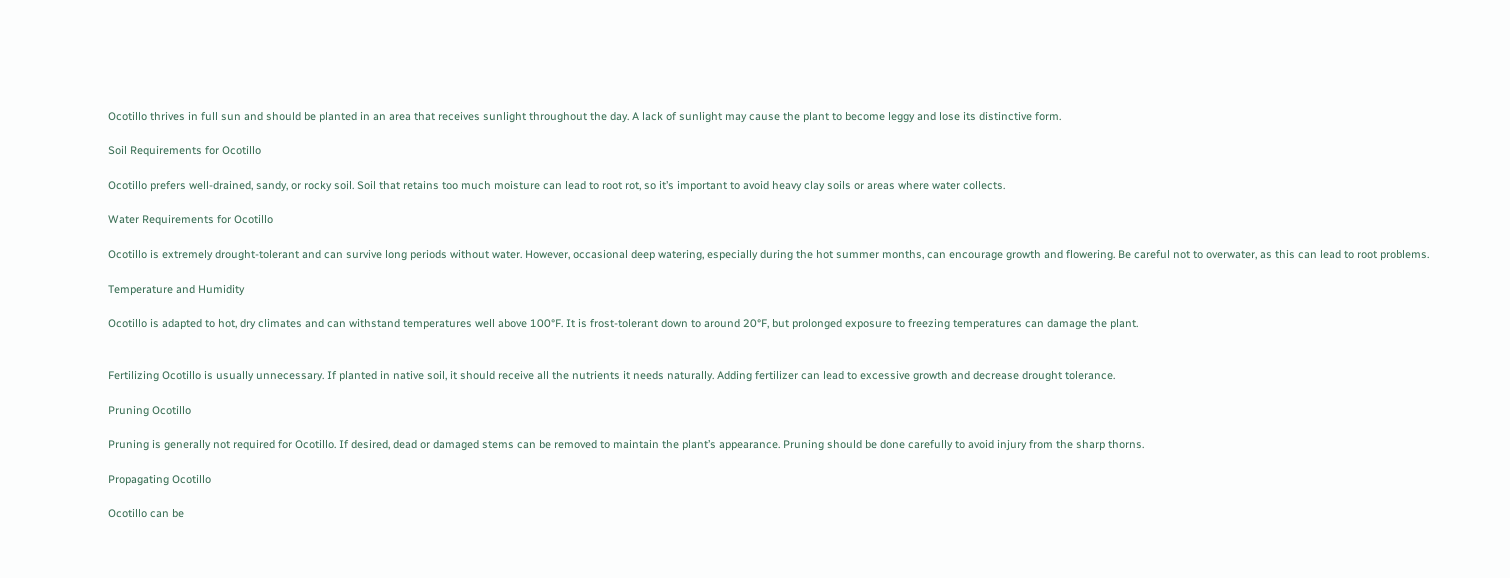Ocotillo thrives in full sun and should be planted in an area that receives sunlight throughout the day. A lack of sunlight may cause the plant to become leggy and lose its distinctive form.

Soil Requirements for Ocotillo

Ocotillo prefers well-drained, sandy, or rocky soil. Soil that retains too much moisture can lead to root rot, so it’s important to avoid heavy clay soils or areas where water collects.

Water Requirements for Ocotillo

Ocotillo is extremely drought-tolerant and can survive long periods without water. However, occasional deep watering, especially during the hot summer months, can encourage growth and flowering. Be careful not to overwater, as this can lead to root problems.

Temperature and Humidity

Ocotillo is adapted to hot, dry climates and can withstand temperatures well above 100°F. It is frost-tolerant down to around 20°F, but prolonged exposure to freezing temperatures can damage the plant.


Fertilizing Ocotillo is usually unnecessary. If planted in native soil, it should receive all the nutrients it needs naturally. Adding fertilizer can lead to excessive growth and decrease drought tolerance.

Pruning Ocotillo

Pruning is generally not required for Ocotillo. If desired, dead or damaged stems can be removed to maintain the plant’s appearance. Pruning should be done carefully to avoid injury from the sharp thorns.

Propagating Ocotillo

Ocotillo can be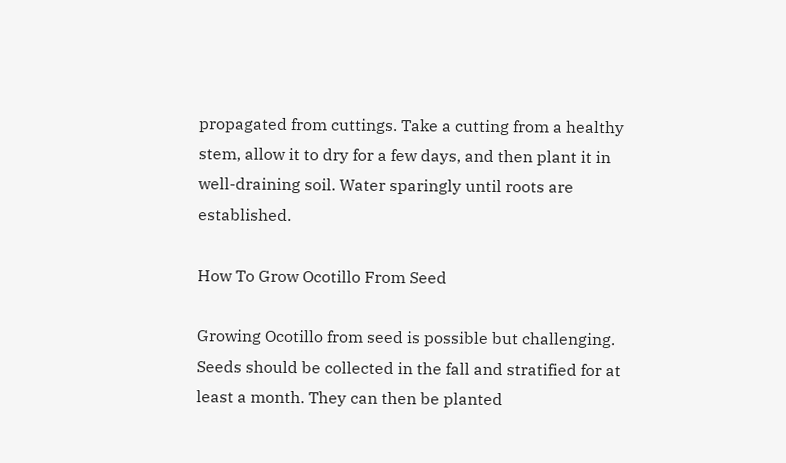propagated from cuttings. Take a cutting from a healthy stem, allow it to dry for a few days, and then plant it in well-draining soil. Water sparingly until roots are established.

How To Grow Ocotillo From Seed

Growing Ocotillo from seed is possible but challenging. Seeds should be collected in the fall and stratified for at least a month. They can then be planted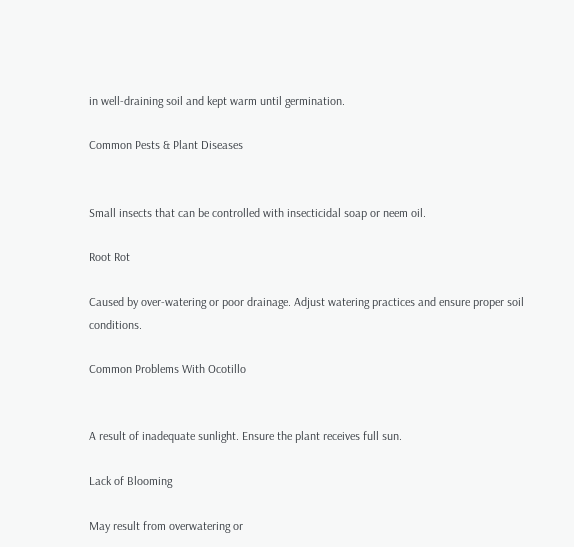in well-draining soil and kept warm until germination.

Common Pests & Plant Diseases


Small insects that can be controlled with insecticidal soap or neem oil.

Root Rot

Caused by over-watering or poor drainage. Adjust watering practices and ensure proper soil conditions.

Common Problems With Ocotillo


A result of inadequate sunlight. Ensure the plant receives full sun.

Lack of Blooming

May result from overwatering or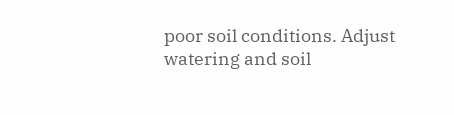poor soil conditions. Adjust watering and soil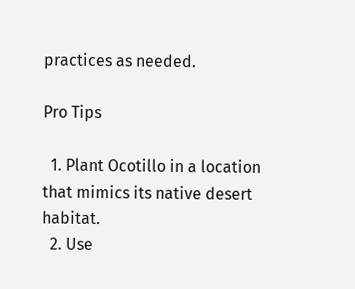practices as needed.

Pro Tips

  1. Plant Ocotillo in a location that mimics its native desert habitat.
  2. Use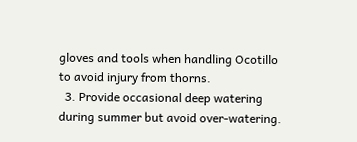gloves and tools when handling Ocotillo to avoid injury from thorns.
  3. Provide occasional deep watering during summer but avoid over-watering.